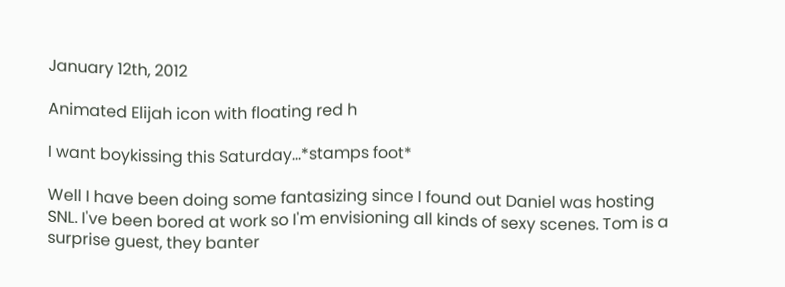January 12th, 2012

Animated Elijah icon with floating red h

I want boykissing this Saturday...*stamps foot*

Well I have been doing some fantasizing since I found out Daniel was hosting SNL. I've been bored at work so I'm envisioning all kinds of sexy scenes. Tom is a surprise guest, they banter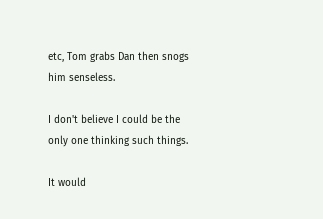etc, Tom grabs Dan then snogs him senseless.

I don't believe I could be the only one thinking such things.

It would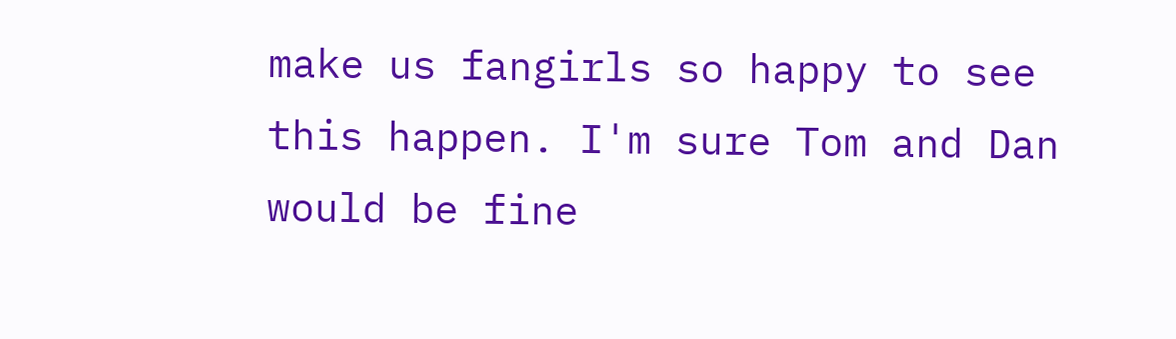make us fangirls so happy to see this happen. I'm sure Tom and Dan would be fine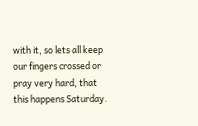with it, so lets all keep our fingers crossed or pray very hard, that this happens Saturday.